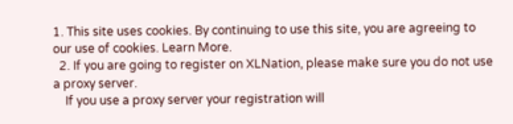1. This site uses cookies. By continuing to use this site, you are agreeing to our use of cookies. Learn More.
  2. If you are going to register on XLNation, please make sure you do not use a proxy server.
    If you use a proxy server your registration will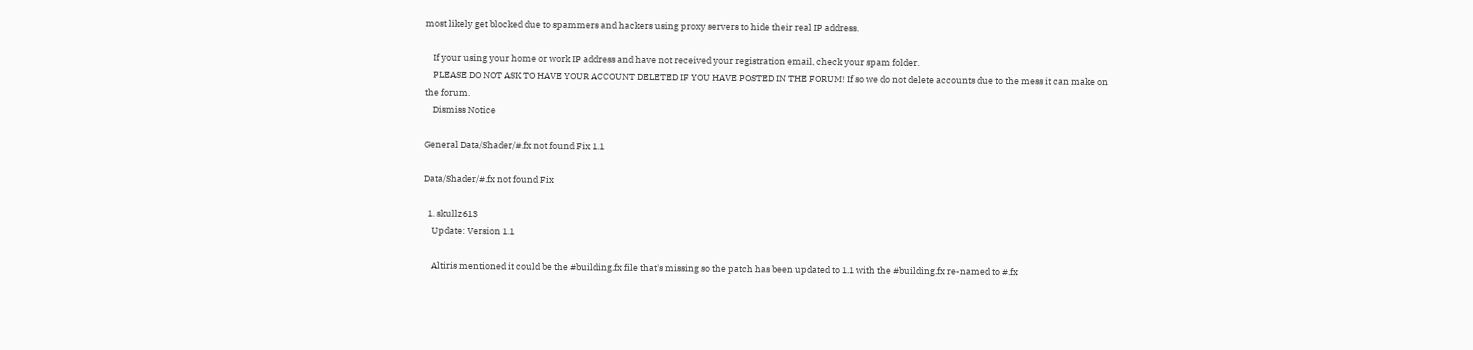most likely get blocked due to spammers and hackers using proxy servers to hide their real IP address.

    If your using your home or work IP address and have not received your registration email, check your spam folder.
    PLEASE DO NOT ASK TO HAVE YOUR ACCOUNT DELETED IF YOU HAVE POSTED IN THE FORUM! If so we do not delete accounts due to the mess it can make on the forum.
    Dismiss Notice

General Data/Shader/#.fx not found Fix 1.1

Data/Shader/#.fx not found Fix

  1. skullz613
    Update: Version 1.1

    Altiris mentioned it could be the #building.fx file that's missing so the patch has been updated to 1.1 with the #building.fx re-named to #.fx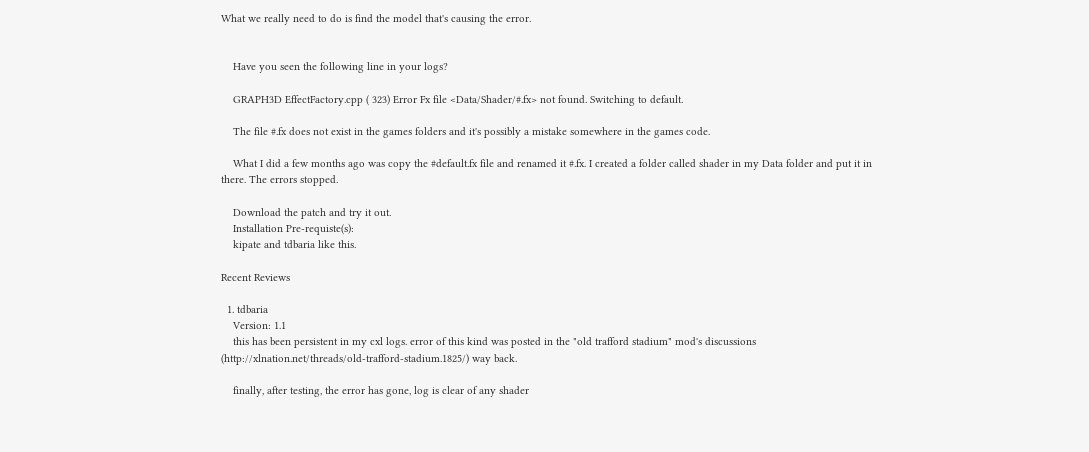What we really need to do is find the model that's causing the error.


    Have you seen the following line in your logs?

    GRAPH3D EffectFactory.cpp ( 323) Error Fx file <Data/Shader/#.fx> not found. Switching to default.

    The file #.fx does not exist in the games folders and it's possibly a mistake somewhere in the games code.

    What I did a few months ago was copy the #default.fx file and renamed it #.fx. I created a folder called shader in my Data folder and put it in there. The errors stopped.

    Download the patch and try it out.
    Installation Pre-requiste(s):
    kipate and tdbaria like this.

Recent Reviews

  1. tdbaria
    Version: 1.1
    this has been persistent in my cxl logs. error of this kind was posted in the "old trafford stadium" mod's discussions (http://xlnation.net/threads/old-trafford-stadium.1825/) way back.

    finally, after testing, the error has gone, log is clear of any shader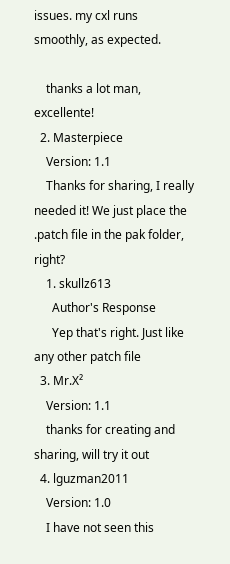issues. my cxl runs smoothly, as expected.

    thanks a lot man, excellente!
  2. Masterpiece
    Version: 1.1
    Thanks for sharing, I really needed it! We just place the .patch file in the pak folder, right?
    1. skullz613
      Author's Response
      Yep that's right. Just like any other patch file
  3. Mr.X²
    Version: 1.1
    thanks for creating and sharing, will try it out
  4. lguzman2011
    Version: 1.0
    I have not seen this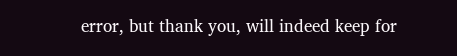error, but thank you, will indeed keep for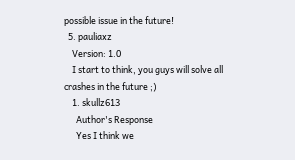possible issue in the future!
  5. pauliaxz
    Version: 1.0
    I start to think, you guys will solve all crashes in the future ;)
    1. skullz613
      Author's Response
      Yes I think we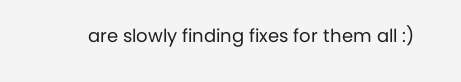are slowly finding fixes for them all :)